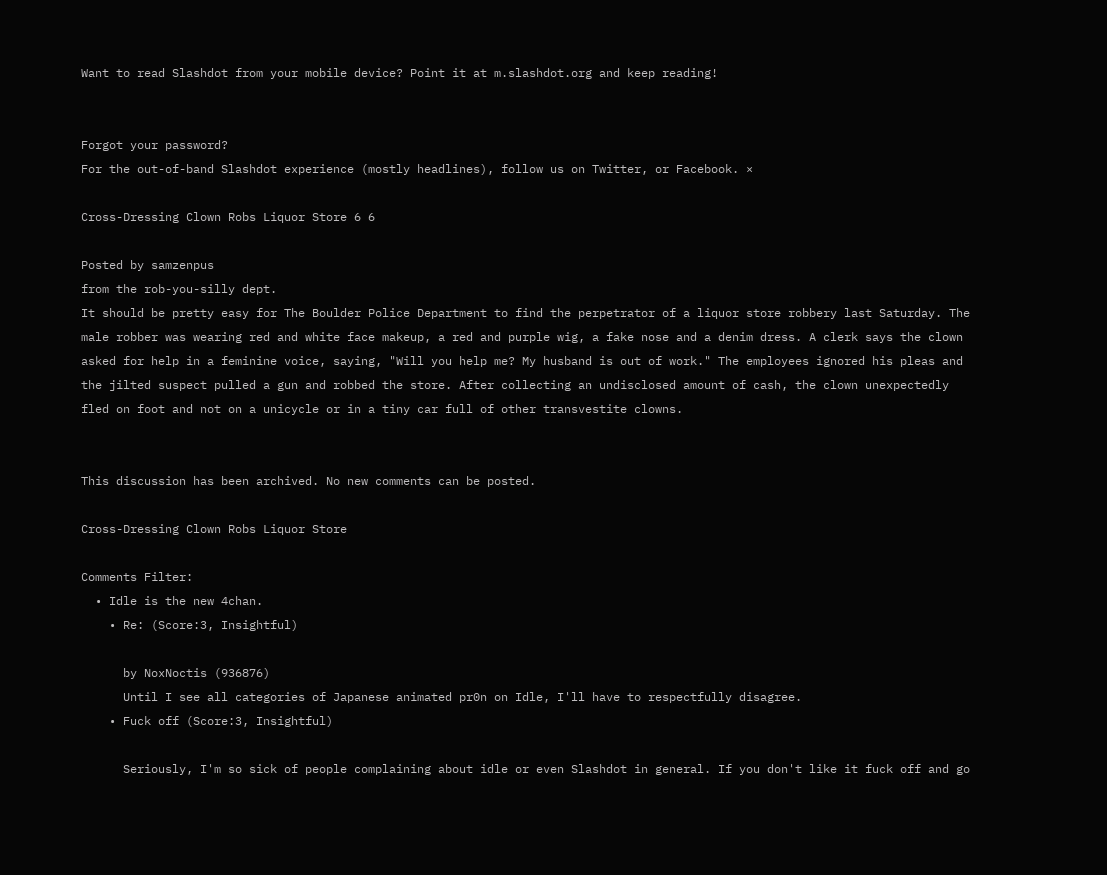Want to read Slashdot from your mobile device? Point it at m.slashdot.org and keep reading!


Forgot your password?
For the out-of-band Slashdot experience (mostly headlines), follow us on Twitter, or Facebook. ×

Cross-Dressing Clown Robs Liquor Store 6 6

Posted by samzenpus
from the rob-you-silly dept.
It should be pretty easy for The Boulder Police Department to find the perpetrator of a liquor store robbery last Saturday. The male robber was wearing red and white face makeup, a red and purple wig, a fake nose and a denim dress. A clerk says the clown asked for help in a feminine voice, saying, "Will you help me? My husband is out of work." The employees ignored his pleas and the jilted suspect pulled a gun and robbed the store. After collecting an undisclosed amount of cash, the clown unexpectedly fled on foot and not on a unicycle or in a tiny car full of other transvestite clowns.


This discussion has been archived. No new comments can be posted.

Cross-Dressing Clown Robs Liquor Store

Comments Filter:
  • Idle is the new 4chan.
    • Re: (Score:3, Insightful)

      by NoxNoctis (936876)
      Until I see all categories of Japanese animated pr0n on Idle, I'll have to respectfully disagree.
    • Fuck off (Score:3, Insightful)

      Seriously, I'm so sick of people complaining about idle or even Slashdot in general. If you don't like it fuck off and go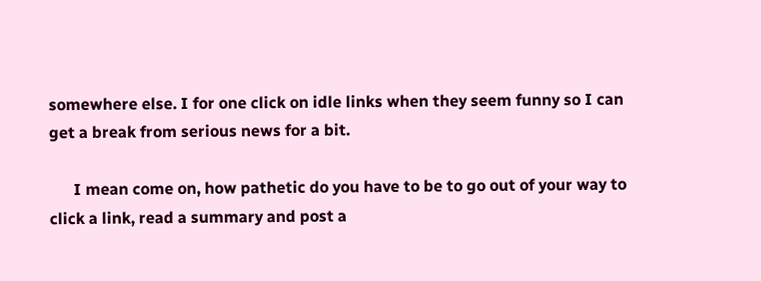somewhere else. I for one click on idle links when they seem funny so I can get a break from serious news for a bit.

      I mean come on, how pathetic do you have to be to go out of your way to click a link, read a summary and post a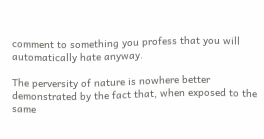comment to something you profess that you will automatically hate anyway.

The perversity of nature is nowhere better demonstrated by the fact that, when exposed to the same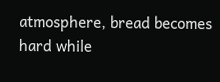atmosphere, bread becomes hard while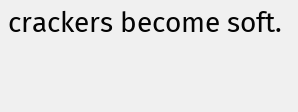crackers become soft.